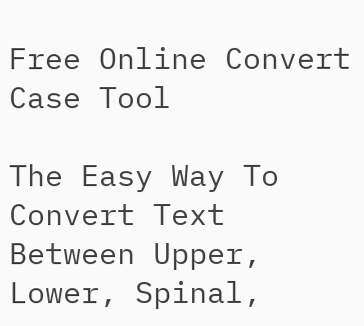Free Online Convert Case Tool

The Easy Way To Convert Text Between Upper, Lower, Spinal,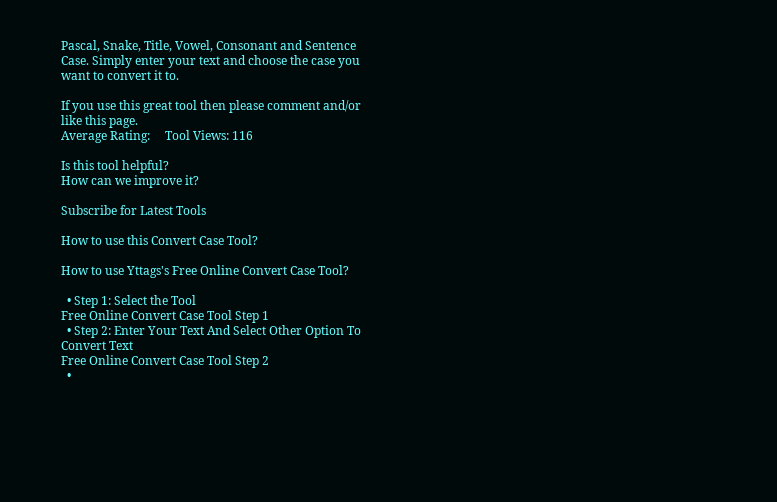Pascal, Snake, Title, Vowel, Consonant and Sentence Case. Simply enter your text and choose the case you want to convert it to.

If you use this great tool then please comment and/or like this page.
Average Rating:     Tool Views: 116

Is this tool helpful?
How can we improve it?

Subscribe for Latest Tools

How to use this Convert Case Tool?

How to use Yttags's Free Online Convert Case Tool?

  • Step 1: Select the Tool
Free Online Convert Case Tool Step 1
  • Step 2: Enter Your Text And Select Other Option To Convert Text
Free Online Convert Case Tool Step 2
  •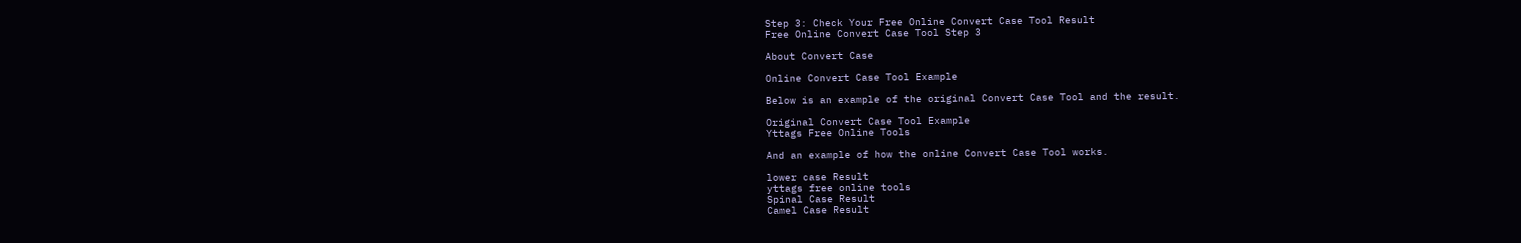Step 3: Check Your Free Online Convert Case Tool Result
Free Online Convert Case Tool Step 3

About Convert Case

Online Convert Case Tool Example

Below is an example of the original Convert Case Tool and the result.

Original Convert Case Tool Example
Yttags Free Online Tools

And an example of how the online Convert Case Tool works.

lower case Result
yttags free online tools
Spinal Case Result
Camel Case Result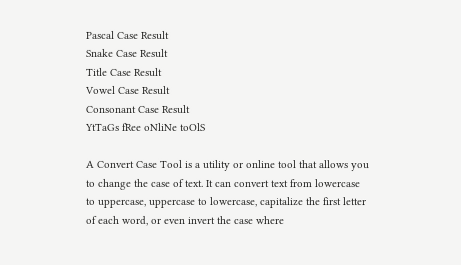Pascal Case Result
Snake Case Result
Title Case Result
Vowel Case Result
Consonant Case Result
YtTaGs fRee oNliNe toOlS

A Convert Case Tool is a utility or online tool that allows you to change the case of text. It can convert text from lowercase to uppercase, uppercase to lowercase, capitalize the first letter of each word, or even invert the case where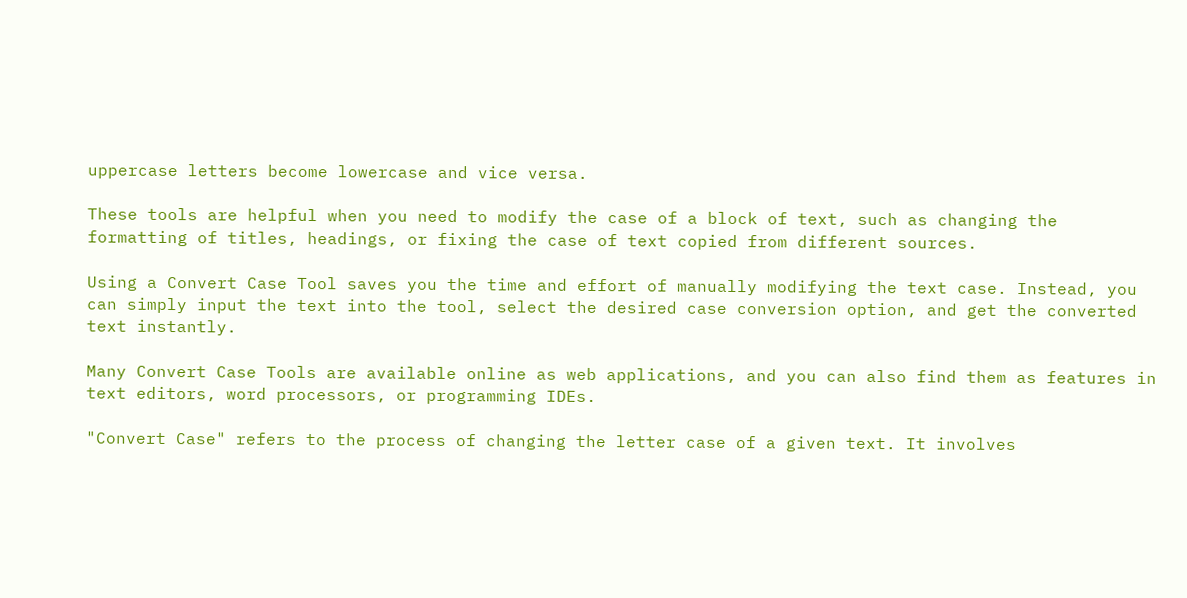uppercase letters become lowercase and vice versa.

These tools are helpful when you need to modify the case of a block of text, such as changing the formatting of titles, headings, or fixing the case of text copied from different sources.

Using a Convert Case Tool saves you the time and effort of manually modifying the text case. Instead, you can simply input the text into the tool, select the desired case conversion option, and get the converted text instantly.

Many Convert Case Tools are available online as web applications, and you can also find them as features in text editors, word processors, or programming IDEs.

"Convert Case" refers to the process of changing the letter case of a given text. It involves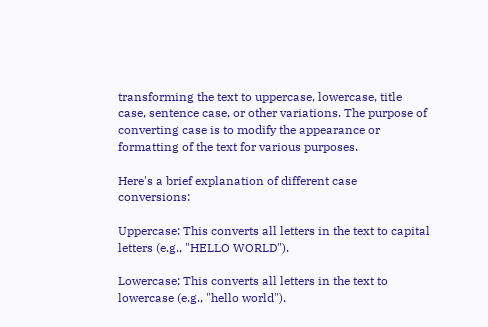transforming the text to uppercase, lowercase, title case, sentence case, or other variations. The purpose of converting case is to modify the appearance or formatting of the text for various purposes.

Here's a brief explanation of different case conversions:

Uppercase: This converts all letters in the text to capital letters (e.g., "HELLO WORLD").

Lowercase: This converts all letters in the text to lowercase (e.g., "hello world").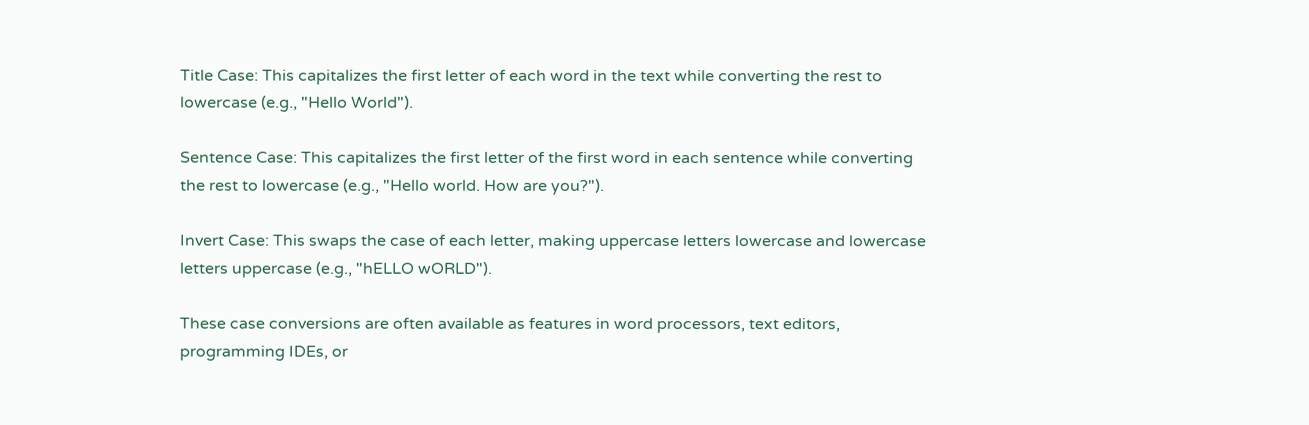Title Case: This capitalizes the first letter of each word in the text while converting the rest to lowercase (e.g., "Hello World").

Sentence Case: This capitalizes the first letter of the first word in each sentence while converting the rest to lowercase (e.g., "Hello world. How are you?").

Invert Case: This swaps the case of each letter, making uppercase letters lowercase and lowercase letters uppercase (e.g., "hELLO wORLD").

These case conversions are often available as features in word processors, text editors, programming IDEs, or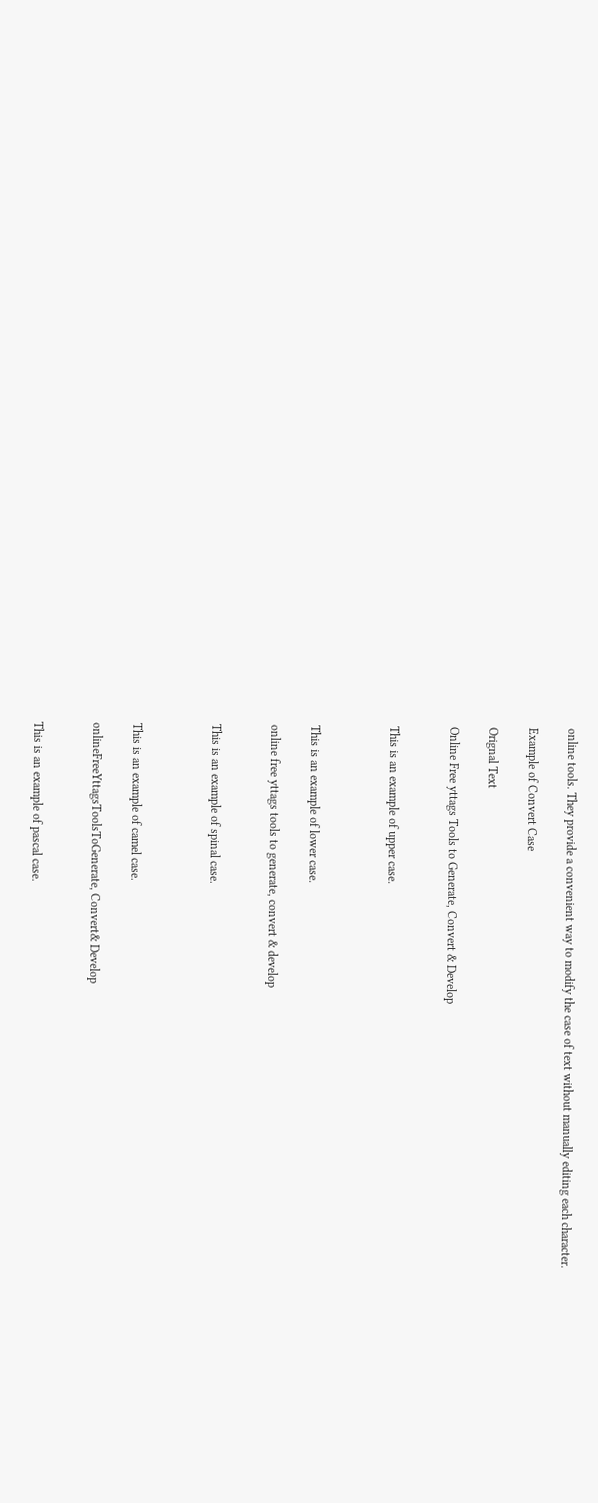online tools. They provide a convenient way to modify the case of text without manually editing each character.

Example of Convert Case

Orignal Text

Online Free yttags Tools to Generate, Convert & Develop


This is an example of upper case.



This is an example of lower case.

online free yttags tools to generate, convert & develop


This is an example of spinal case.



This is an example of camel case.

onlineFreeYttagsToolsToGenerate, Convert& Develop


This is an example of pascal case.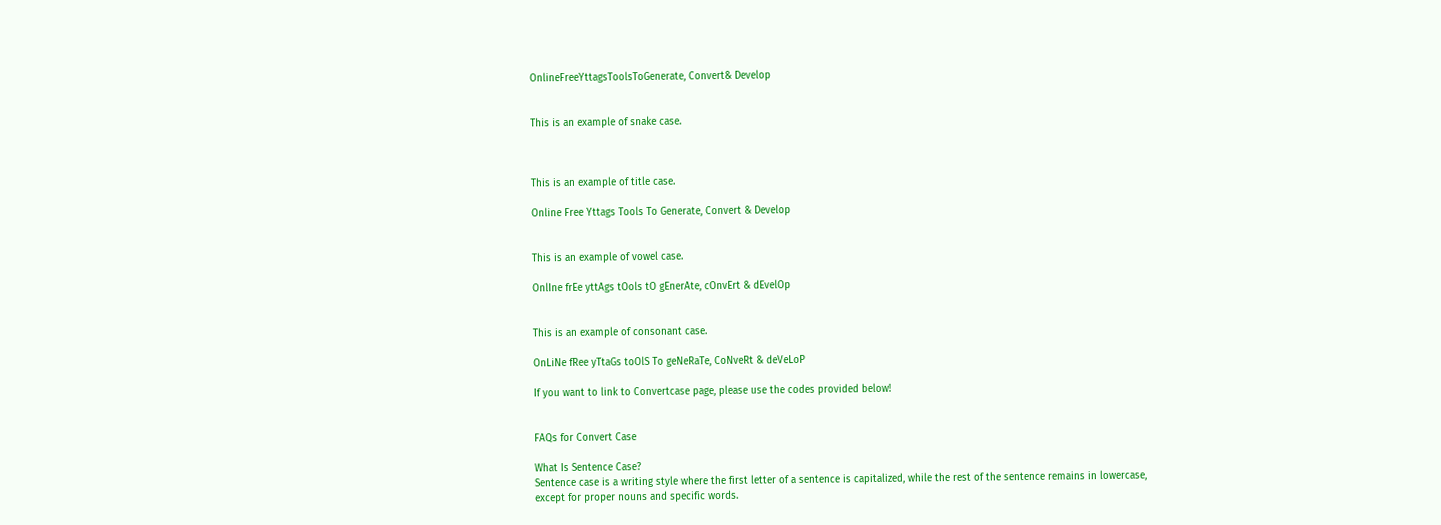OnlineFreeYttagsToolsToGenerate, Convert& Develop


This is an example of snake case.



This is an example of title case.

Online Free Yttags Tools To Generate, Convert & Develop


This is an example of vowel case.

OnlIne frEe yttAgs tOols tO gEnerAte, cOnvErt & dEvelOp


This is an example of consonant case.

OnLiNe fRee yTtaGs toOlS To geNeRaTe, CoNveRt & deVeLoP

If you want to link to Convertcase page, please use the codes provided below!


FAQs for Convert Case

What Is Sentence Case?
Sentence case is a writing style where the first letter of a sentence is capitalized, while the rest of the sentence remains in lowercase, except for proper nouns and specific words.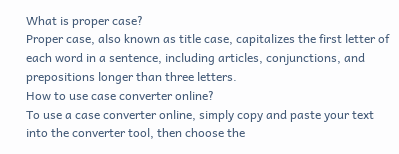What is proper case?
Proper case, also known as title case, capitalizes the first letter of each word in a sentence, including articles, conjunctions, and prepositions longer than three letters.
How to use case converter online?
To use a case converter online, simply copy and paste your text into the converter tool, then choose the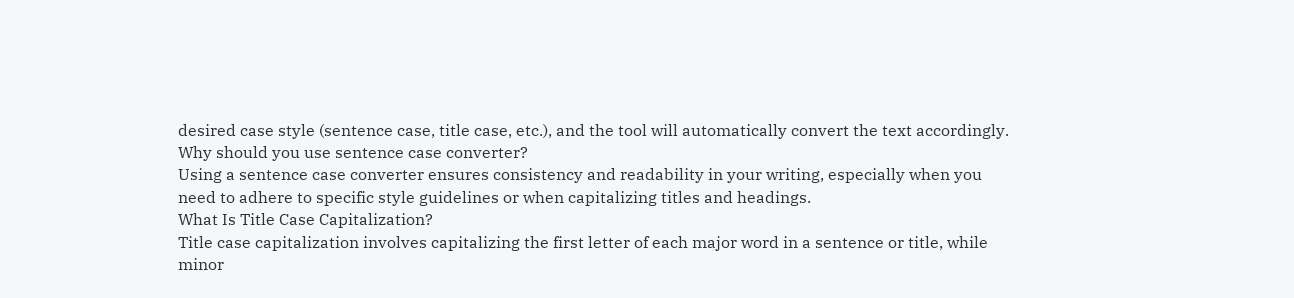desired case style (sentence case, title case, etc.), and the tool will automatically convert the text accordingly.
Why should you use sentence case converter?
Using a sentence case converter ensures consistency and readability in your writing, especially when you need to adhere to specific style guidelines or when capitalizing titles and headings.
What Is Title Case Capitalization?
Title case capitalization involves capitalizing the first letter of each major word in a sentence or title, while minor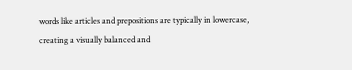words like articles and prepositions are typically in lowercase, creating a visually balanced and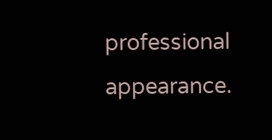professional appearance.